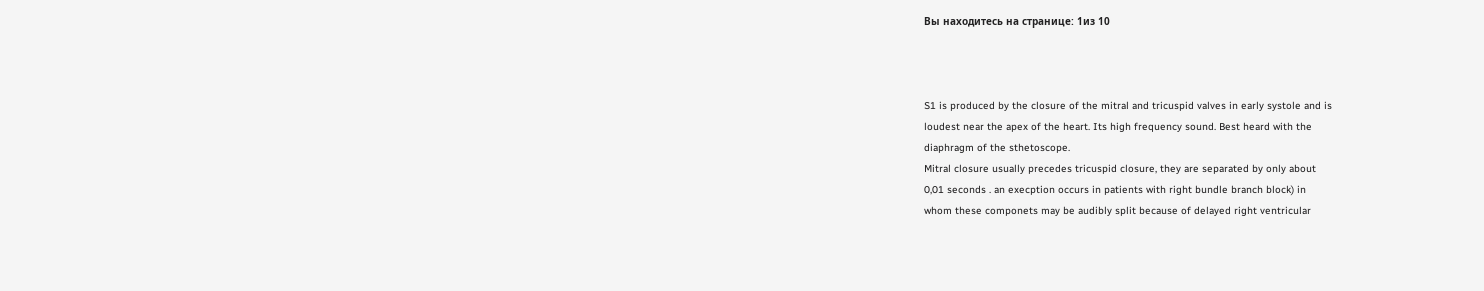Вы находитесь на странице: 1из 10



S1 is produced by the closure of the mitral and tricuspid valves in early systole and is
loudest near the apex of the heart. Its high frequency sound. Best heard with the
diaphragm of the sthetoscope.
Mitral closure usually precedes tricuspid closure, they are separated by only about
0,01 seconds . an execption occurs in patients with right bundle branch block) in
whom these componets may be audibly split because of delayed right ventricular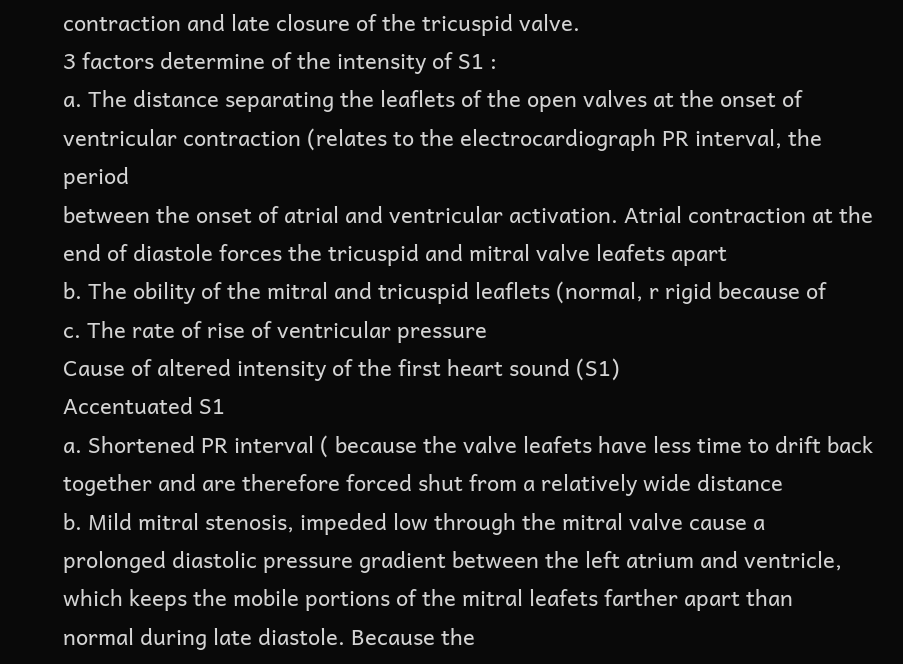contraction and late closure of the tricuspid valve.
3 factors determine of the intensity of S1 :
a. The distance separating the leaflets of the open valves at the onset of
ventricular contraction (relates to the electrocardiograph PR interval, the period
between the onset of atrial and ventricular activation. Atrial contraction at the
end of diastole forces the tricuspid and mitral valve leafets apart
b. The obility of the mitral and tricuspid leaflets (normal, r rigid because of
c. The rate of rise of ventricular pressure
Cause of altered intensity of the first heart sound (S1)
Accentuated S1
a. Shortened PR interval ( because the valve leafets have less time to drift back
together and are therefore forced shut from a relatively wide distance
b. Mild mitral stenosis, impeded low through the mitral valve cause a
prolonged diastolic pressure gradient between the left atrium and ventricle,
which keeps the mobile portions of the mitral leafets farther apart than
normal during late diastole. Because the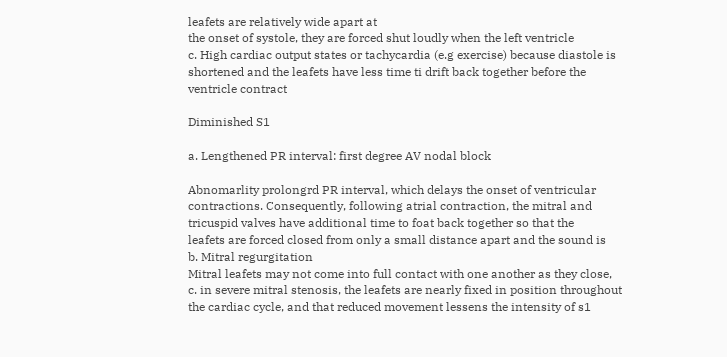leafets are relatively wide apart at
the onset of systole, they are forced shut loudly when the left ventricle
c. High cardiac output states or tachycardia (e.g exercise) because diastole is
shortened and the leafets have less time ti drift back together before the
ventricle contract

Diminished S1

a. Lengthened PR interval: first degree AV nodal block

Abnomarlity prolongrd PR interval, which delays the onset of ventricular
contractions. Consequently, following atrial contraction, the mitral and
tricuspid valves have additional time to foat back together so that the
leafets are forced closed from only a small distance apart and the sound is
b. Mitral regurgitation
Mitral leafets may not come into full contact with one another as they close,
c. in severe mitral stenosis, the leafets are nearly fixed in position throughout
the cardiac cycle, and that reduced movement lessens the intensity of s1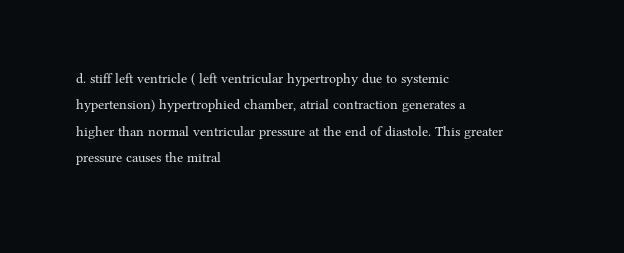d. stiff left ventricle ( left ventricular hypertrophy due to systemic
hypertension) hypertrophied chamber, atrial contraction generates a
higher than normal ventricular pressure at the end of diastole. This greater
pressure causes the mitral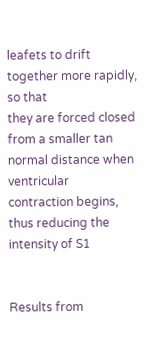leafets to drift together more rapidly, so that
they are forced closed from a smaller tan normal distance when ventricular
contraction begins, thus reducing the intensity of S1


Results from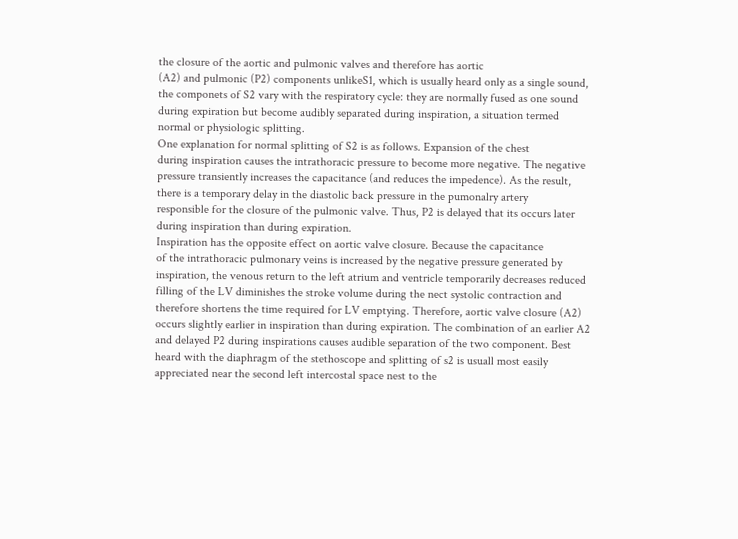the closure of the aortic and pulmonic valves and therefore has aortic
(A2) and pulmonic (P2) components unlikeS1, which is usually heard only as a single sound,
the componets of S2 vary with the respiratory cycle: they are normally fused as one sound
during expiration but become audibly separated during inspiration, a situation termed
normal or physiologic splitting.
One explanation for normal splitting of S2 is as follows. Expansion of the chest
during inspiration causes the intrathoracic pressure to become more negative. The negative
pressure transiently increases the capacitance (and reduces the impedence). As the result,
there is a temporary delay in the diastolic back pressure in the pumonalry artery
responsible for the closure of the pulmonic valve. Thus, P2 is delayed that its occurs later
during inspiration than during expiration.
Inspiration has the opposite effect on aortic valve closure. Because the capacitance
of the intrathoracic pulmonary veins is increased by the negative pressure generated by
inspiration, the venous return to the left atrium and ventricle temporarily decreases reduced
filling of the LV diminishes the stroke volume during the nect systolic contraction and
therefore shortens the time required for LV emptying. Therefore, aortic valve closure (A2)
occurs slightly earlier in inspiration than during expiration. The combination of an earlier A2
and delayed P2 during inspirations causes audible separation of the two component. Best
heard with the diaphragm of the stethoscope and splitting of s2 is usuall most easily
appreciated near the second left intercostal space nest to the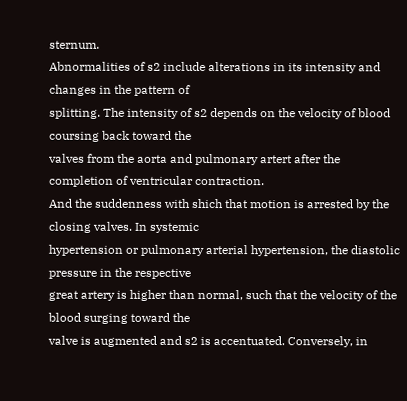sternum.
Abnormalities of s2 include alterations in its intensity and changes in the pattern of
splitting. The intensity of s2 depends on the velocity of blood coursing back toward the
valves from the aorta and pulmonary artert after the completion of ventricular contraction.
And the suddenness with shich that motion is arrested by the closing valves. In systemic
hypertension or pulmonary arterial hypertension, the diastolic pressure in the respective
great artery is higher than normal, such that the velocity of the blood surging toward the
valve is augmented and s2 is accentuated. Conversely, in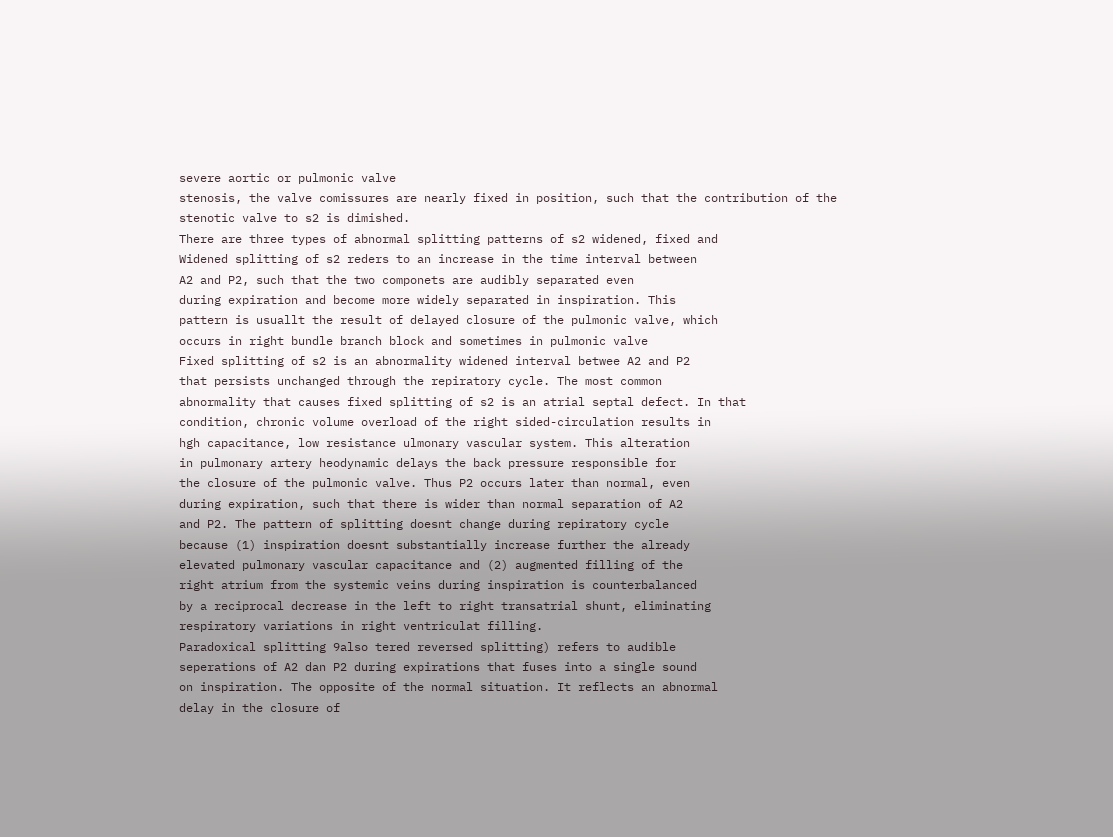severe aortic or pulmonic valve
stenosis, the valve comissures are nearly fixed in position, such that the contribution of the
stenotic valve to s2 is dimished.
There are three types of abnormal splitting patterns of s2 widened, fixed and
Widened splitting of s2 reders to an increase in the time interval between
A2 and P2, such that the two componets are audibly separated even
during expiration and become more widely separated in inspiration. This
pattern is usuallt the result of delayed closure of the pulmonic valve, which
occurs in right bundle branch block and sometimes in pulmonic valve
Fixed splitting of s2 is an abnormality widened interval betwee A2 and P2
that persists unchanged through the repiratory cycle. The most common
abnormality that causes fixed splitting of s2 is an atrial septal defect. In that
condition, chronic volume overload of the right sided-circulation results in
hgh capacitance, low resistance ulmonary vascular system. This alteration
in pulmonary artery heodynamic delays the back pressure responsible for
the closure of the pulmonic valve. Thus P2 occurs later than normal, even
during expiration, such that there is wider than normal separation of A2
and P2. The pattern of splitting doesnt change during repiratory cycle
because (1) inspiration doesnt substantially increase further the already
elevated pulmonary vascular capacitance and (2) augmented filling of the
right atrium from the systemic veins during inspiration is counterbalanced
by a reciprocal decrease in the left to right transatrial shunt, eliminating
respiratory variations in right ventriculat filling.
Paradoxical splitting 9also tered reversed splitting) refers to audible
seperations of A2 dan P2 during expirations that fuses into a single sound
on inspiration. The opposite of the normal situation. It reflects an abnormal
delay in the closure of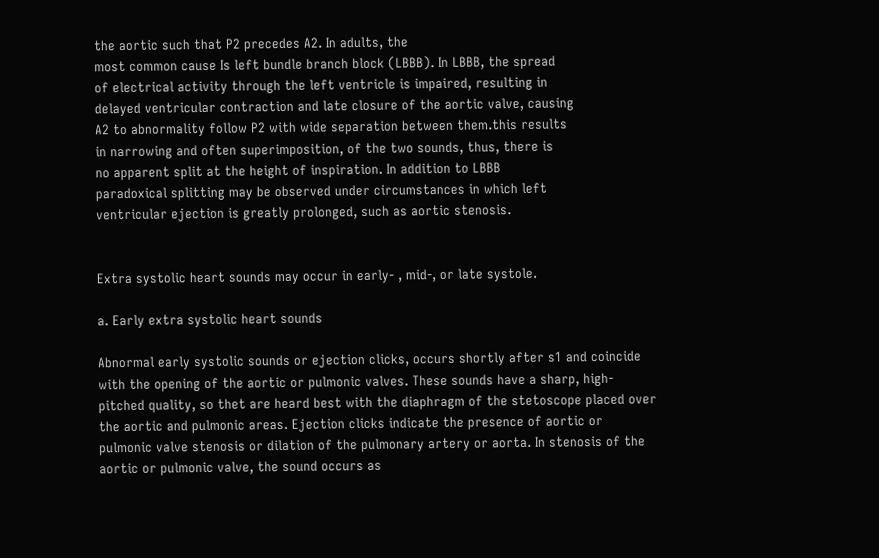the aortic such that P2 precedes A2. In adults, the
most common cause Is left bundle branch block (LBBB). In LBBB, the spread
of electrical activity through the left ventricle is impaired, resulting in
delayed ventricular contraction and late closure of the aortic valve, causing
A2 to abnormality follow P2 with wide separation between them.this results
in narrowing and often superimposition, of the two sounds, thus, there is
no apparent split at the height of inspiration. In addition to LBBB
paradoxical splitting may be observed under circumstances in which left
ventricular ejection is greatly prolonged, such as aortic stenosis.


Extra systolic heart sounds may occur in early- , mid-, or late systole.

a. Early extra systolic heart sounds

Abnormal early systolic sounds or ejection clicks, occurs shortly after s1 and coincide
with the opening of the aortic or pulmonic valves. These sounds have a sharp, high-
pitched quality, so thet are heard best with the diaphragm of the stetoscope placed over
the aortic and pulmonic areas. Ejection clicks indicate the presence of aortic or
pulmonic valve stenosis or dilation of the pulmonary artery or aorta. In stenosis of the
aortic or pulmonic valve, the sound occurs as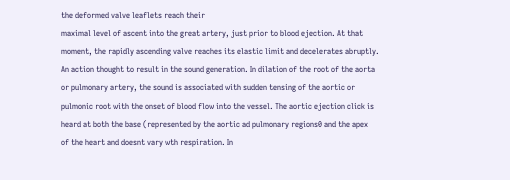the deformed valve leaflets reach their
maximal level of ascent into the great artery, just prior to blood ejection. At that
moment, the rapidly ascending valve reaches its elastic limit and decelerates abruptly.
An action thought to result in the sound generation. In dilation of the root of the aorta
or pulmonary artery, the sound is associated with sudden tensing of the aortic or
pulmonic root with the onset of blood flow into the vessel. The aortic ejection click is
heard at both the base (represented by the aortic ad pulmonary regions0 and the apex
of the heart and doesnt vary wth respiration. In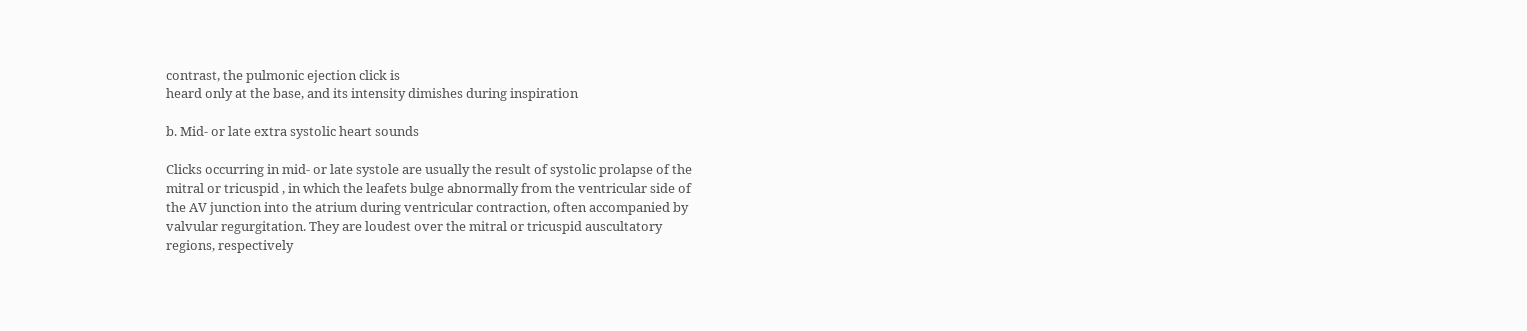contrast, the pulmonic ejection click is
heard only at the base, and its intensity dimishes during inspiration

b. Mid- or late extra systolic heart sounds

Clicks occurring in mid- or late systole are usually the result of systolic prolapse of the
mitral or tricuspid , in which the leafets bulge abnormally from the ventricular side of
the AV junction into the atrium during ventricular contraction, often accompanied by
valvular regurgitation. They are loudest over the mitral or tricuspid auscultatory
regions, respectively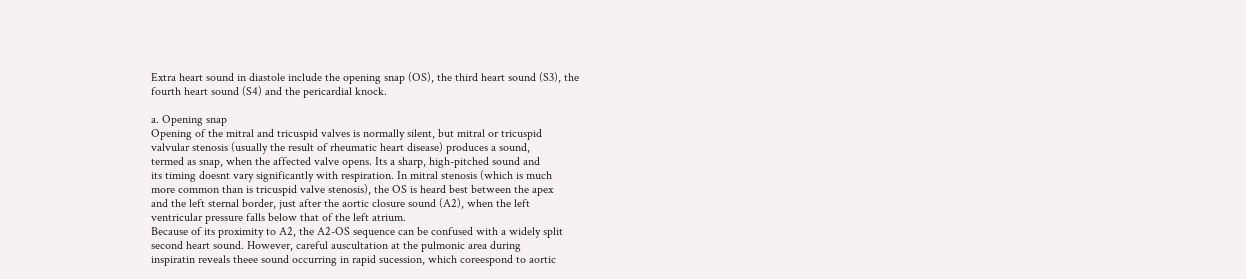Extra heart sound in diastole include the opening snap (OS), the third heart sound (S3), the
fourth heart sound (S4) and the pericardial knock.

a. Opening snap
Opening of the mitral and tricuspid valves is normally silent, but mitral or tricuspid
valvular stenosis (usually the result of rheumatic heart disease) produces a sound,
termed as snap, when the affected valve opens. Its a sharp, high-pitched sound and
its timing doesnt vary significantly with respiration. In mitral stenosis (which is much
more common than is tricuspid valve stenosis), the OS is heard best between the apex
and the left sternal border, just after the aortic closure sound (A2), when the left
ventricular pressure falls below that of the left atrium.
Because of its proximity to A2, the A2-OS sequence can be confused with a widely split
second heart sound. However, careful auscultation at the pulmonic area during
inspiratin reveals theee sound occurring in rapid sucession, which coreespond to aortic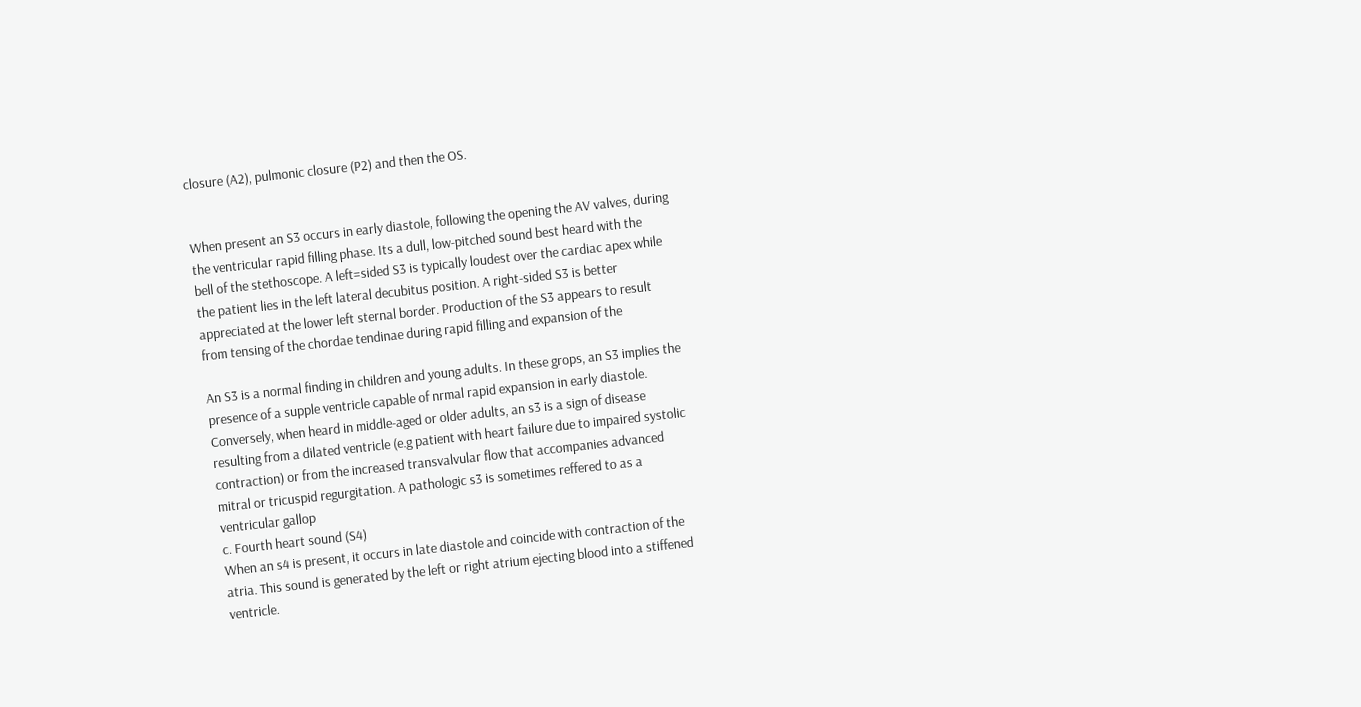closure (A2), pulmonic closure (P2) and then the OS.


When present an S3 occurs in early diastole, following the opening the AV valves, during
the ventricular rapid filling phase. Its a dull, low-pitched sound best heard with the
bell of the stethoscope. A left=sided S3 is typically loudest over the cardiac apex while
the patient lies in the left lateral decubitus position. A right-sided S3 is better
appreciated at the lower left sternal border. Production of the S3 appears to result
from tensing of the chordae tendinae during rapid filling and expansion of the

An S3 is a normal finding in children and young adults. In these grops, an S3 implies the
presence of a supple ventricle capable of nrmal rapid expansion in early diastole.
Conversely, when heard in middle-aged or older adults, an s3 is a sign of disease
resulting from a dilated ventricle (e.g patient with heart failure due to impaired systolic
contraction) or from the increased transvalvular flow that accompanies advanced
mitral or tricuspid regurgitation. A pathologic s3 is sometimes reffered to as a
ventricular gallop
c. Fourth heart sound (S4)
When an s4 is present, it occurs in late diastole and coincide with contraction of the
atria. This sound is generated by the left or right atrium ejecting blood into a stiffened
ventricle.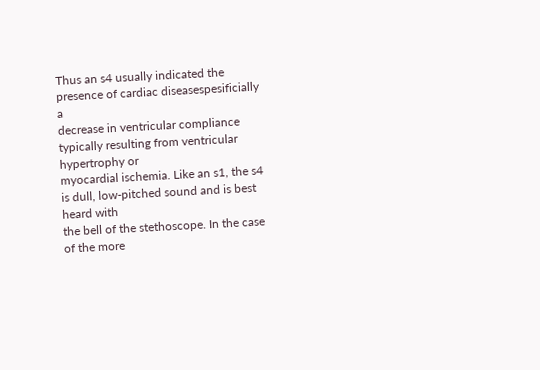Thus an s4 usually indicated the presence of cardiac diseasespesificially a
decrease in ventricular compliance typically resulting from ventricular hypertrophy or
myocardial ischemia. Like an s1, the s4 is dull, low-pitched sound and is best heard with
the bell of the stethoscope. In the case of the more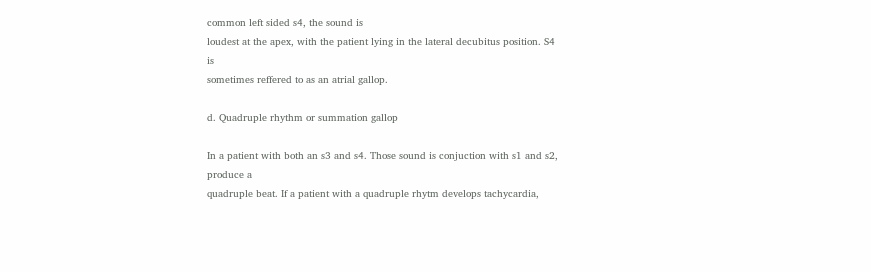common left sided s4, the sound is
loudest at the apex, with the patient lying in the lateral decubitus position. S4 is
sometimes reffered to as an atrial gallop.

d. Quadruple rhythm or summation gallop

In a patient with both an s3 and s4. Those sound is conjuction with s1 and s2, produce a
quadruple beat. If a patient with a quadruple rhytm develops tachycardia,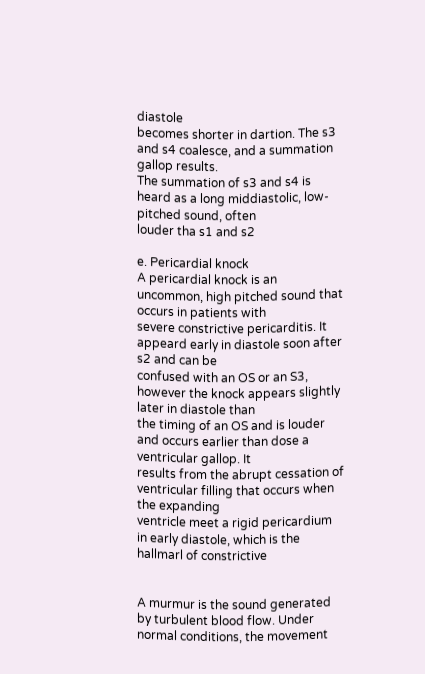diastole
becomes shorter in dartion. The s3 and s4 coalesce, and a summation gallop results.
The summation of s3 and s4 is heard as a long middiastolic, low-pitched sound, often
louder tha s1 and s2

e. Pericardial knock
A pericardial knock is an uncommon, high pitched sound that occurs in patients with
severe constrictive pericarditis. It appeard early in diastole soon after s2 and can be
confused with an OS or an S3, however the knock appears slightly later in diastole than
the timing of an OS and is louder and occurs earlier than dose a ventricular gallop. It
results from the abrupt cessation of ventricular filling that occurs when the expanding
ventricle meet a rigid pericardium in early diastole, which is the hallmarl of constrictive


A murmur is the sound generated by turbulent blood flow. Under normal conditions, the movement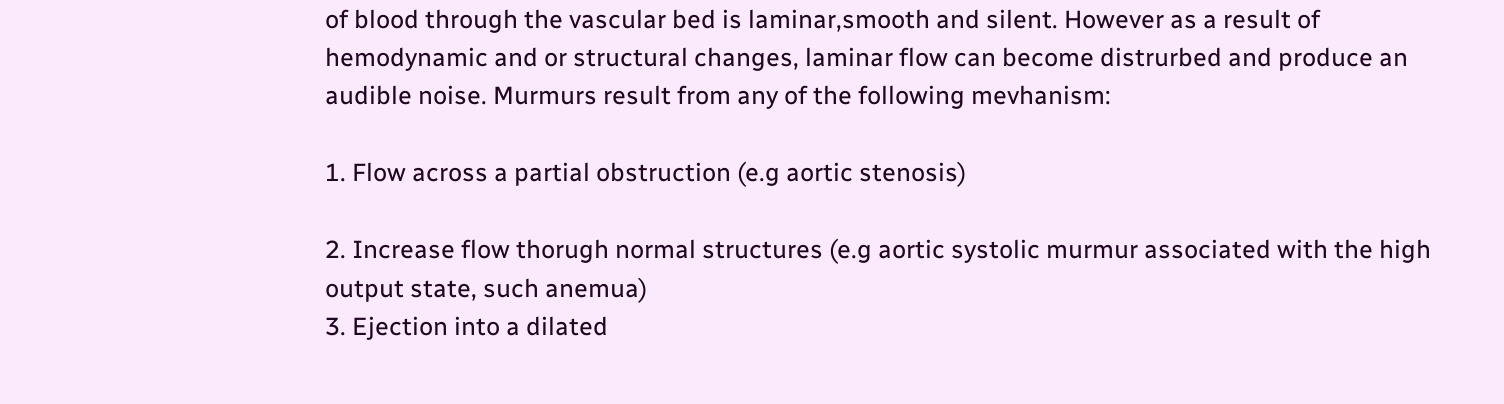of blood through the vascular bed is laminar,smooth and silent. However as a result of
hemodynamic and or structural changes, laminar flow can become distrurbed and produce an
audible noise. Murmurs result from any of the following mevhanism:

1. Flow across a partial obstruction (e.g aortic stenosis)

2. Increase flow thorugh normal structures (e.g aortic systolic murmur associated with the high
output state, such anemua)
3. Ejection into a dilated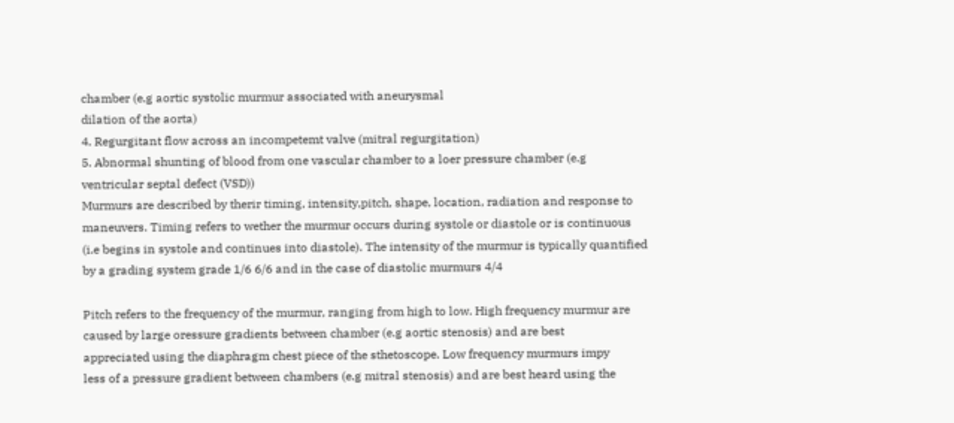chamber (e.g aortic systolic murmur associated with aneurysmal
dilation of the aorta)
4. Regurgitant flow across an incompetemt valve (mitral regurgitation)
5. Abnormal shunting of blood from one vascular chamber to a loer pressure chamber (e.g
ventricular septal defect (VSD))
Murmurs are described by therir timing, intensity,pitch, shape, location, radiation and response to
maneuvers. Timing refers to wether the murmur occurs during systole or diastole or is continuous
(i.e begins in systole and continues into diastole). The intensity of the murmur is typically quantified
by a grading system grade 1/6 6/6 and in the case of diastolic murmurs 4/4

Pitch refers to the frequency of the murmur, ranging from high to low. High frequency murmur are
caused by large oressure gradients between chamber (e.g aortic stenosis) and are best
appreciated using the diaphragm chest piece of the sthetoscope. Low frequency murmurs impy
less of a pressure gradient between chambers (e.g mitral stenosis) and are best heard using the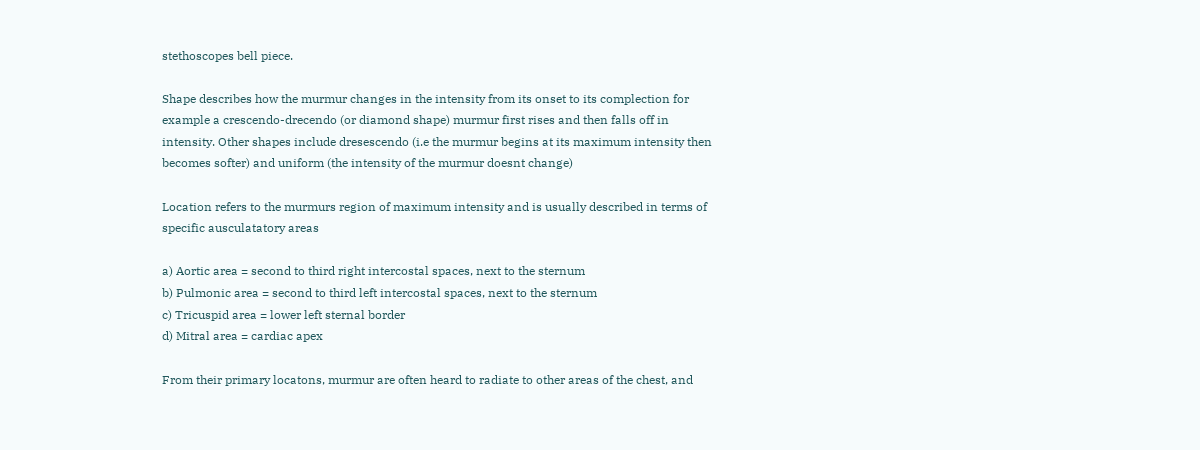stethoscopes bell piece.

Shape describes how the murmur changes in the intensity from its onset to its complection for
example a crescendo-drecendo (or diamond shape) murmur first rises and then falls off in
intensity. Other shapes include dresescendo (i.e the murmur begins at its maximum intensity then
becomes softer) and uniform (the intensity of the murmur doesnt change)

Location refers to the murmurs region of maximum intensity and is usually described in terms of
specific ausculatatory areas

a) Aortic area = second to third right intercostal spaces, next to the sternum
b) Pulmonic area = second to third left intercostal spaces, next to the sternum
c) Tricuspid area = lower left sternal border
d) Mitral area = cardiac apex

From their primary locatons, murmur are often heard to radiate to other areas of the chest, and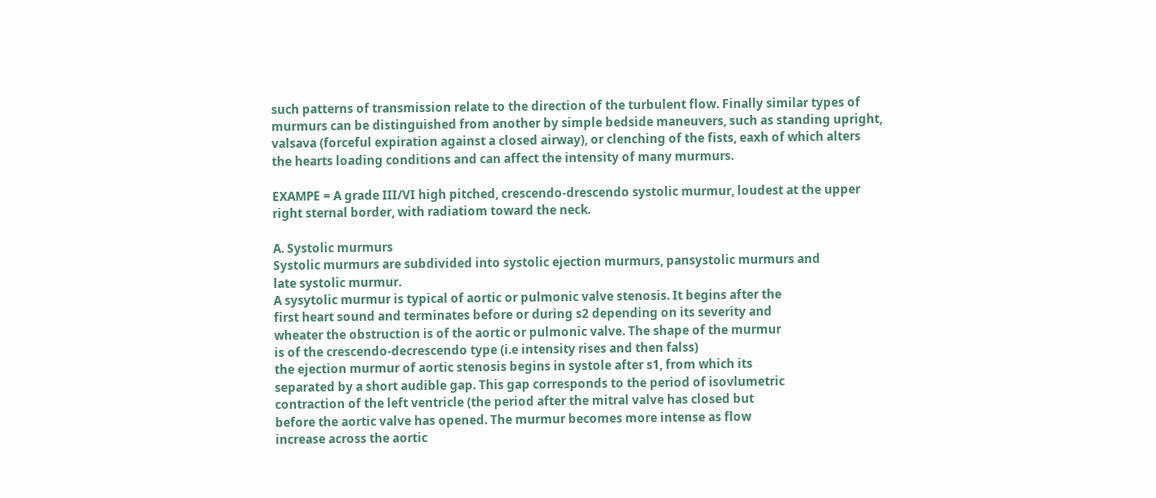such patterns of transmission relate to the direction of the turbulent flow. Finally similar types of
murmurs can be distinguished from another by simple bedside maneuvers, such as standing upright,
valsava (forceful expiration against a closed airway), or clenching of the fists, eaxh of which alters
the hearts loading conditions and can affect the intensity of many murmurs.

EXAMPE = A grade III/VI high pitched, crescendo-drescendo systolic murmur, loudest at the upper
right sternal border, with radiatiom toward the neck.

A. Systolic murmurs
Systolic murmurs are subdivided into systolic ejection murmurs, pansystolic murmurs and
late systolic murmur.
A sysytolic murmur is typical of aortic or pulmonic valve stenosis. It begins after the
first heart sound and terminates before or during s2 depending on its severity and
wheater the obstruction is of the aortic or pulmonic valve. The shape of the murmur
is of the crescendo-decrescendo type (i.e intensity rises and then falss)
the ejection murmur of aortic stenosis begins in systole after s1, from which its
separated by a short audible gap. This gap corresponds to the period of isovlumetric
contraction of the left ventricle (the period after the mitral valve has closed but
before the aortic valve has opened. The murmur becomes more intense as flow
increase across the aortic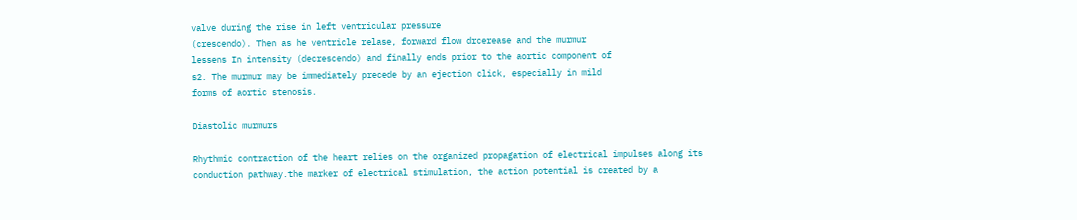valve during the rise in left ventricular pressure
(crescendo). Then as he ventricle relase, forward flow drcerease and the murmur
lessens In intensity (decrescendo) and finally ends prior to the aortic component of
s2. The murmur may be immediately precede by an ejection click, especially in mild
forms of aortic stenosis.

Diastolic murmurs

Rhythmic contraction of the heart relies on the organized propagation of electrical impulses along its
conduction pathway.the marker of electrical stimulation, the action potential is created by a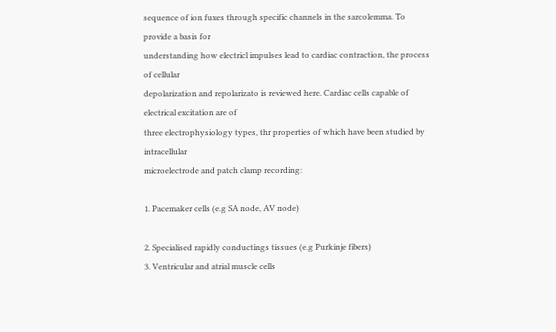sequence of ion fuxes through specific channels in the sarcolemma. To provide a basis for
understanding how electricl impulses lead to cardiac contraction, the process of cellular
depolarization and repolarizato is reviewed here. Cardiac cells capable of electrical excitation are of
three electrophysiology types, thr properties of which have been studied by intracellular
microelectrode and patch clamp recording:

1. Pacemaker cells (e.g SA node, AV node)

2. Specialised rapidly conductings tissues (e.g Purkinje fibers)
3. Ventricular and atrial muscle cells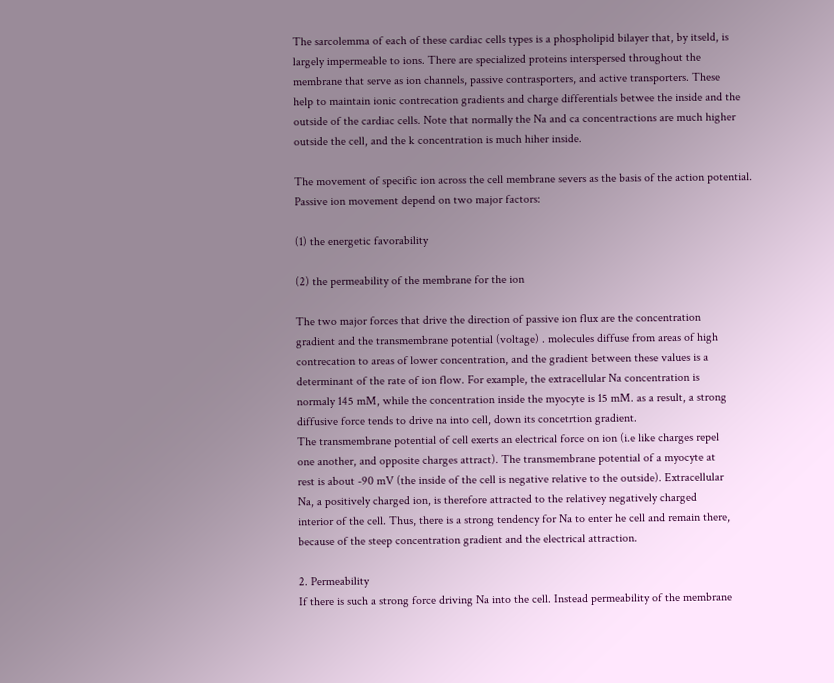The sarcolemma of each of these cardiac cells types is a phospholipid bilayer that, by itseld, is
largely impermeable to ions. There are specialized proteins interspersed throughout the
membrane that serve as ion channels, passive contrasporters, and active transporters. These
help to maintain ionic contrecation gradients and charge differentials betwee the inside and the
outside of the cardiac cells. Note that normally the Na and ca concentractions are much higher
outside the cell, and the k concentration is much hiher inside.

The movement of specific ion across the cell membrane severs as the basis of the action potential.
Passive ion movement depend on two major factors:

(1) the energetic favorability

(2) the permeability of the membrane for the ion

The two major forces that drive the direction of passive ion flux are the concentration
gradient and the transmembrane potential (voltage) . molecules diffuse from areas of high
contrecation to areas of lower concentration, and the gradient between these values is a
determinant of the rate of ion flow. For example, the extracellular Na concentration is
normaly 145 mM, while the concentration inside the myocyte is 15 mM. as a result, a strong
diffusive force tends to drive na into cell, down its concetrtion gradient.
The transmembrane potential of cell exerts an electrical force on ion (i.e like charges repel
one another, and opposite charges attract). The transmembrane potential of a myocyte at
rest is about -90 mV (the inside of the cell is negative relative to the outside). Extracellular
Na, a positively charged ion, is therefore attracted to the relativey negatively charged
interior of the cell. Thus, there is a strong tendency for Na to enter he cell and remain there,
because of the steep concentration gradient and the electrical attraction.

2. Permeability
If there is such a strong force driving Na into the cell. Instead permeability of the membrane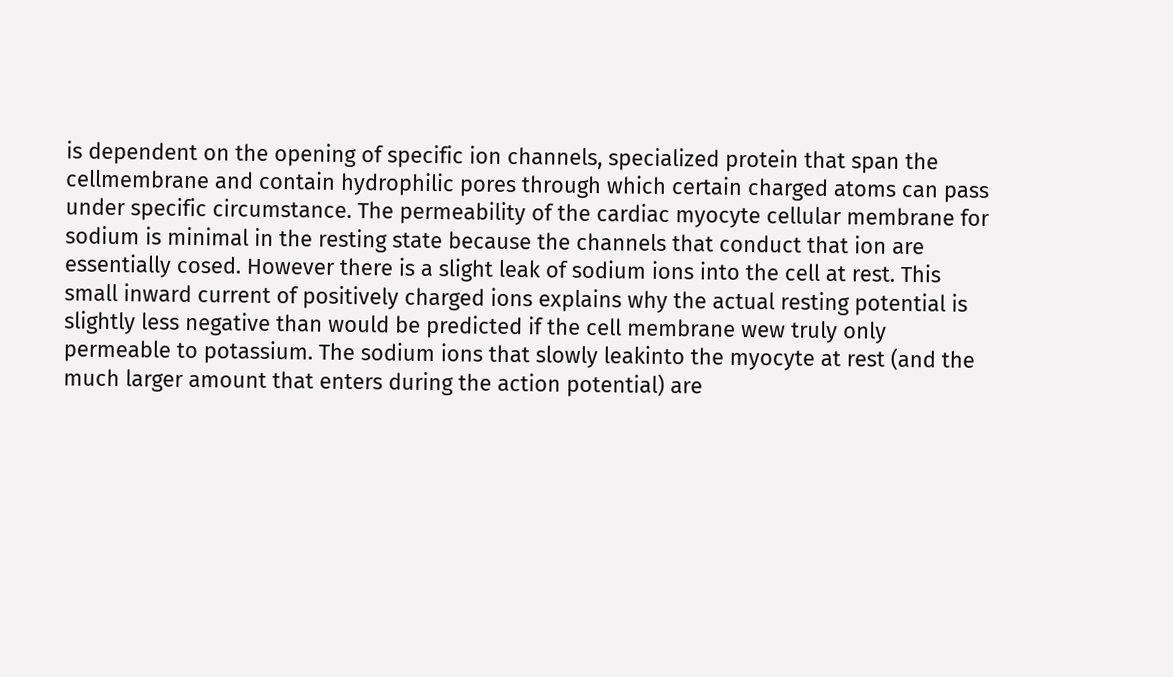is dependent on the opening of specific ion channels, specialized protein that span the
cellmembrane and contain hydrophilic pores through which certain charged atoms can pass
under specific circumstance. The permeability of the cardiac myocyte cellular membrane for
sodium is minimal in the resting state because the channels that conduct that ion are
essentially cosed. However there is a slight leak of sodium ions into the cell at rest. This
small inward current of positively charged ions explains why the actual resting potential is
slightly less negative than would be predicted if the cell membrane wew truly only
permeable to potassium. The sodium ions that slowly leakinto the myocyte at rest (and the
much larger amount that enters during the action potential) are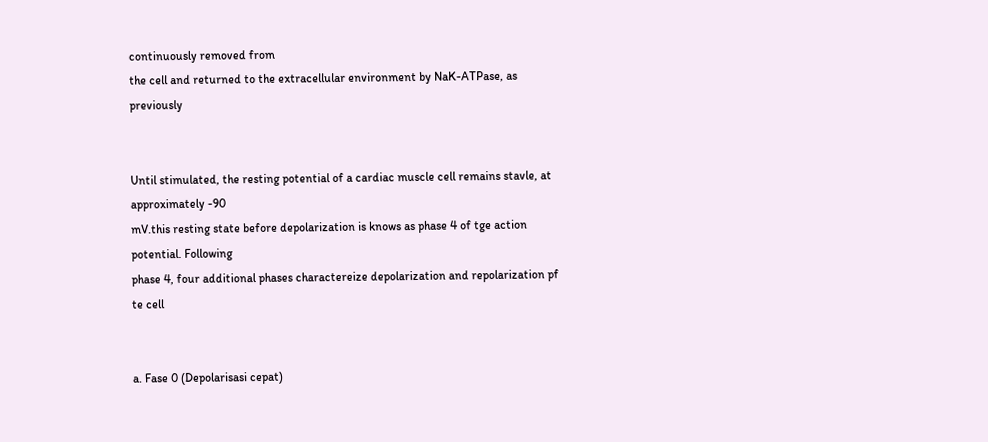continuously removed from
the cell and returned to the extracellular environment by NaK-ATPase, as previously


Until stimulated, the resting potential of a cardiac muscle cell remains stavle, at approximately -90
mV.this resting state before depolarization is knows as phase 4 of tge action potential. Following
phase 4, four additional phases charactereize depolarization and repolarization pf te cell


a. Fase 0 (Depolarisasi cepat)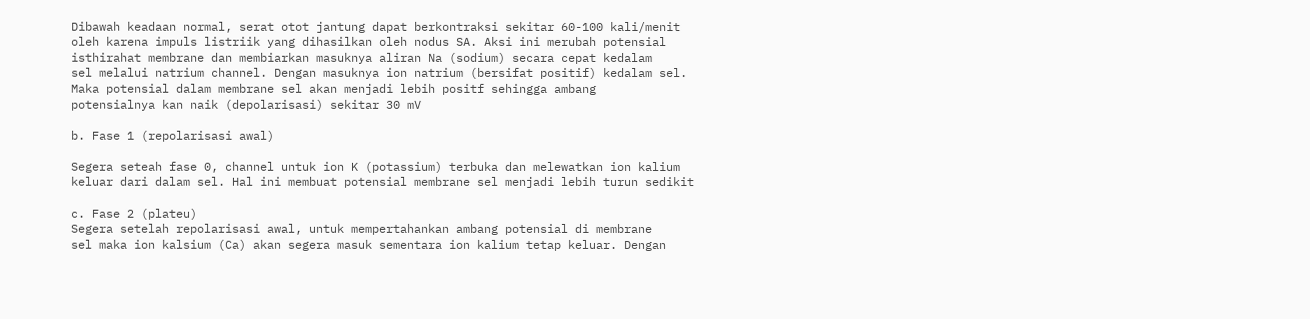Dibawah keadaan normal, serat otot jantung dapat berkontraksi sekitar 60-100 kali/menit
oleh karena impuls listriik yang dihasilkan oleh nodus SA. Aksi ini merubah potensial
isthirahat membrane dan membiarkan masuknya aliran Na (sodium) secara cepat kedalam
sel melalui natrium channel. Dengan masuknya ion natrium (bersifat positif) kedalam sel.
Maka potensial dalam membrane sel akan menjadi lebih positf sehingga ambang
potensialnya kan naik (depolarisasi) sekitar 30 mV

b. Fase 1 (repolarisasi awal)

Segera seteah fase 0, channel untuk ion K (potassium) terbuka dan melewatkan ion kalium
keluar dari dalam sel. Hal ini membuat potensial membrane sel menjadi lebih turun sedikit

c. Fase 2 (plateu)
Segera setelah repolarisasi awal, untuk mempertahankan ambang potensial di membrane
sel maka ion kalsium (Ca) akan segera masuk sementara ion kalium tetap keluar. Dengan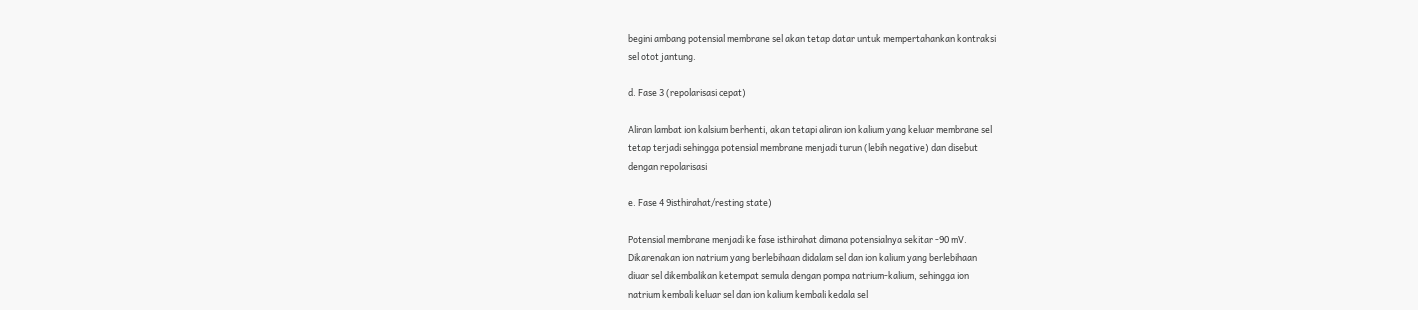begini ambang potensial membrane sel akan tetap datar untuk mempertahankan kontraksi
sel otot jantung.

d. Fase 3 (repolarisasi cepat)

Aliran lambat ion kalsium berhenti, akan tetapi aliran ion kalium yang keluar membrane sel
tetap terjadi sehingga potensial membrane menjadi turun (lebih negative) dan disebut
dengan repolarisasi

e. Fase 4 9isthirahat/resting state)

Potensial membrane menjadi ke fase isthirahat dimana potensialnya sekitar -90 mV.
Dikarenakan ion natrium yang berlebihaan didalam sel dan ion kalium yang berlebihaan
diuar sel dikembalikan ketempat semula dengan pompa natrium-kalium, sehingga ion
natrium kembali keluar sel dan ion kalium kembali kedala sel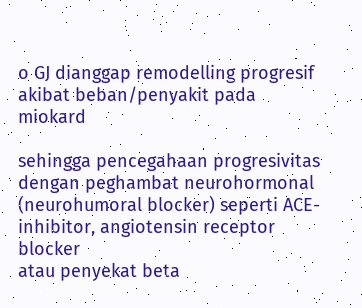o GJ dianggap remodelling progresif akibat beban/penyakit pada miokard

sehingga pencegahaan progresivitas dengan peghambat neurohormonal
(neurohumoral blocker) seperti ACE-inhibitor, angiotensin receptor blocker
atau penyekat beta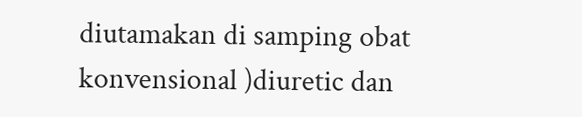diutamakan di samping obat konvensional )diuretic dan